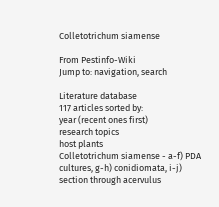Colletotrichum siamense

From Pestinfo-Wiki
Jump to: navigation, search

Literature database
117 articles sorted by:
year (recent ones first)
research topics
host plants
Colletotrichum siamense - a-f) PDA cultures, g-h) conidiomata, i-j) section through acervulus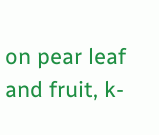on pear leaf and fruit, k-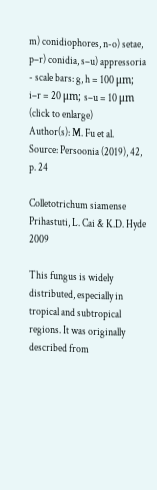m) conidiophores, n-o) setae, p–r) conidia, s–u) appressoria - scale bars: g, h = 100 μm; i–r = 20 μm; s–u = 10 μm (click to enlarge)
Author(s): M. Fu et al.
Source: Persoonia (2019), 42, p. 24

Colletotrichum siamense Prihastuti, L. Cai & K.D. Hyde 2009

This fungus is widely distributed, especially in tropical and subtropical regions. It was originally described from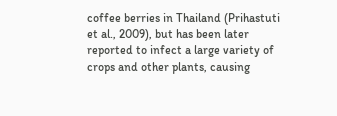coffee berries in Thailand (Prihastuti et al., 2009), but has been later reported to infect a large variety of crops and other plants, causing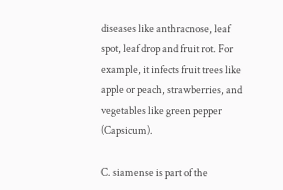diseases like anthracnose, leaf spot, leaf drop and fruit rot. For example, it infects fruit trees like apple or peach, strawberries, and vegetables like green pepper (Capsicum).

C. siamense is part of the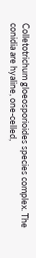Colletotrichum gloeosporioides species complex. The conidia are hyaline, one-celled,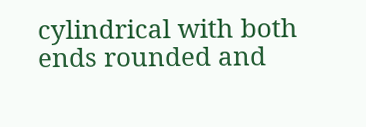cylindrical with both ends rounded and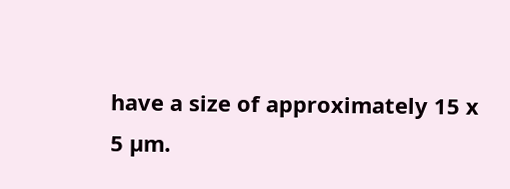have a size of approximately 15 x 5 µm.